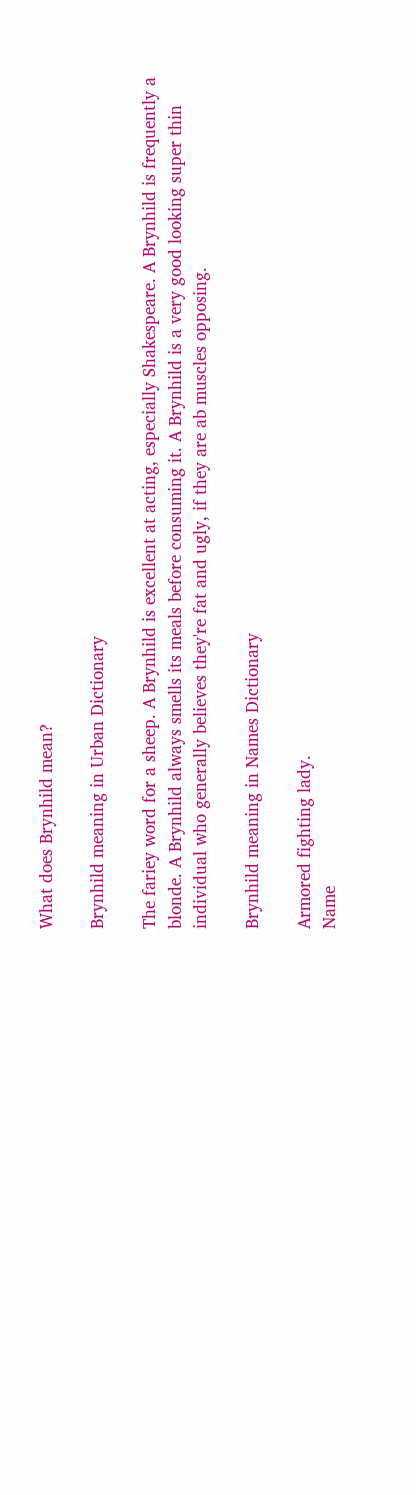What does Brynhild mean?

Brynhild meaning in Urban Dictionary

The fariey word for a sheep. A Brynhild is excellent at acting, especially Shakespeare. A Brynhild is frequently a blonde. A Brynhild always smells its meals before consuming it. A Brynhild is a very good looking super thin individual who generally believes they're fat and ugly, if they are ab muscles opposing.

Brynhild meaning in Names Dictionary

Armored fighting lady.
Name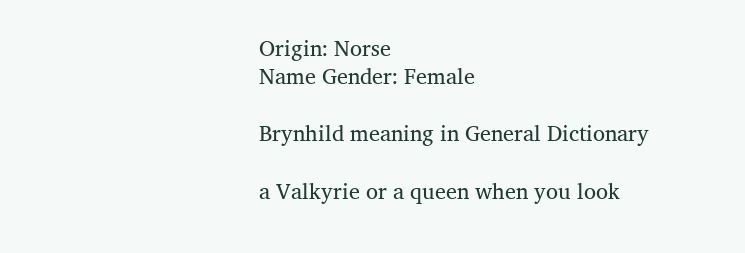Origin: Norse
Name Gender: Female

Brynhild meaning in General Dictionary

a Valkyrie or a queen when you look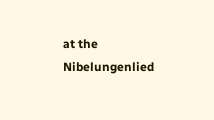at the Nibelungenlied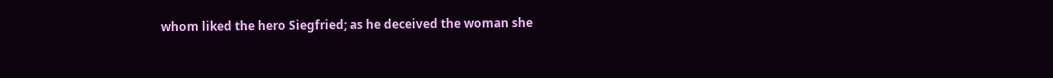whom liked the hero Siegfried; as he deceived the woman she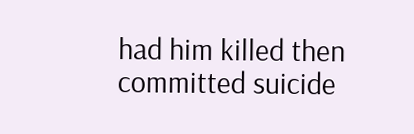had him killed then committed suicide